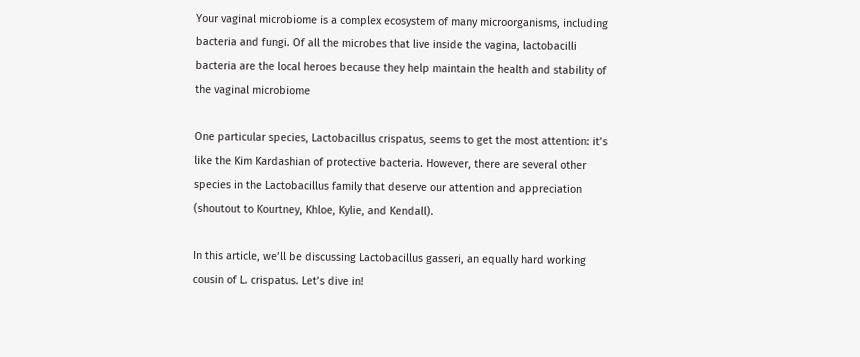Your vaginal microbiome is a complex ecosystem of many microorganisms, including bacteria and fungi. Of all the microbes that live inside the vagina, lactobacilli bacteria are the local heroes because they help maintain the health and stability of the vaginal microbiome

One particular species, Lactobacillus crispatus, seems to get the most attention: it’s like the Kim Kardashian of protective bacteria. However, there are several other species in the Lactobacillus family that deserve our attention and appreciation (shoutout to Kourtney, Khloe, Kylie, and Kendall).

In this article, we’ll be discussing Lactobacillus gasseri, an equally hard working cousin of L. crispatus. Let’s dive in!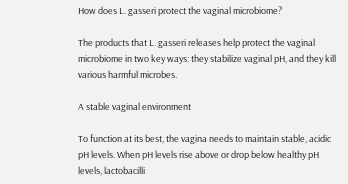How does L. gasseri protect the vaginal microbiome?

The products that L. gasseri releases help protect the vaginal microbiome in two key ways: they stabilize vaginal pH, and they kill various harmful microbes.

A stable vaginal environment

To function at its best, the vagina needs to maintain stable, acidic pH levels. When pH levels rise above or drop below healthy pH levels, lactobacilli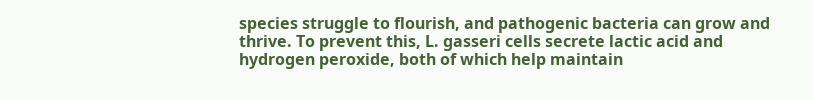species struggle to flourish, and pathogenic bacteria can grow and thrive. To prevent this, L. gasseri cells secrete lactic acid and hydrogen peroxide, both of which help maintain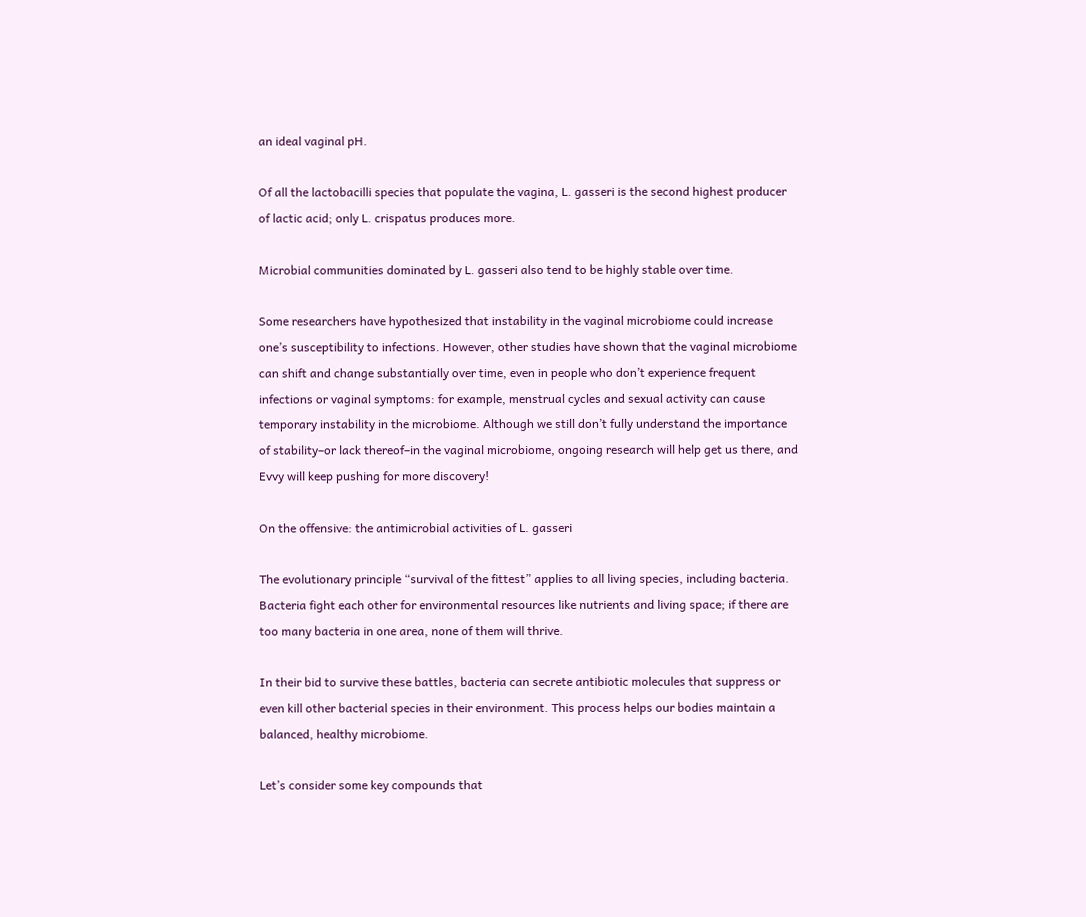an ideal vaginal pH.

Of all the lactobacilli species that populate the vagina, L. gasseri is the second highest producer of lactic acid; only L. crispatus produces more.

Microbial communities dominated by L. gasseri also tend to be highly stable over time.

Some researchers have hypothesized that instability in the vaginal microbiome could increase one’s susceptibility to infections. However, other studies have shown that the vaginal microbiome can shift and change substantially over time, even in people who don’t experience frequent infections or vaginal symptoms: for example, menstrual cycles and sexual activity can cause temporary instability in the microbiome. Although we still don’t fully understand the importance of stability–or lack thereof–in the vaginal microbiome, ongoing research will help get us there, and Evvy will keep pushing for more discovery!

On the offensive: the antimicrobial activities of L. gasseri

The evolutionary principle “survival of the fittest” applies to all living species, including bacteria. Bacteria fight each other for environmental resources like nutrients and living space; if there are too many bacteria in one area, none of them will thrive.

In their bid to survive these battles, bacteria can secrete antibiotic molecules that suppress or even kill other bacterial species in their environment. This process helps our bodies maintain a balanced, healthy microbiome.

Let’s consider some key compounds that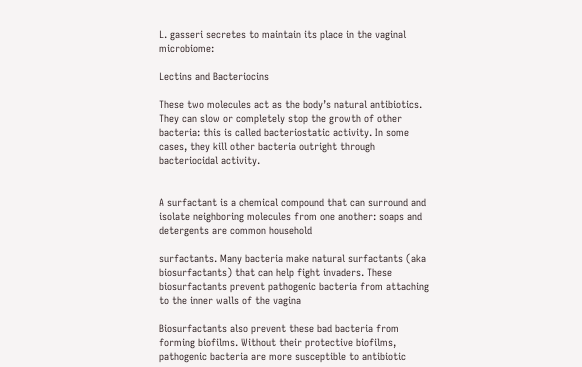L. gasseri secretes to maintain its place in the vaginal microbiome:

Lectins and Bacteriocins

These two molecules act as the body’s natural antibiotics. They can slow or completely stop the growth of other bacteria: this is called bacteriostatic activity. In some cases, they kill other bacteria outright through bacteriocidal activity.


A surfactant is a chemical compound that can surround and isolate neighboring molecules from one another: soaps and detergents are common household

surfactants. Many bacteria make natural surfactants (aka biosurfactants) that can help fight invaders. These biosurfactants prevent pathogenic bacteria from attaching to the inner walls of the vagina

Biosurfactants also prevent these bad bacteria from forming biofilms. Without their protective biofilms, pathogenic bacteria are more susceptible to antibiotic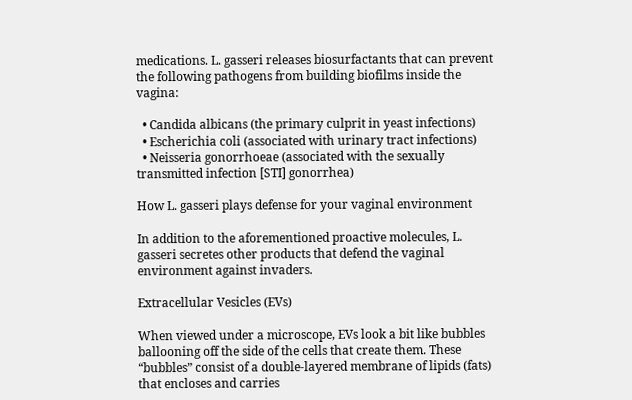medications. L. gasseri releases biosurfactants that can prevent the following pathogens from building biofilms inside the vagina:

  • Candida albicans (the primary culprit in yeast infections)
  • Escherichia coli (associated with urinary tract infections)
  • Neisseria gonorrhoeae (associated with the sexually transmitted infection [STI] gonorrhea)

How L. gasseri plays defense for your vaginal environment

In addition to the aforementioned proactive molecules, L. gasseri secretes other products that defend the vaginal environment against invaders.

Extracellular Vesicles (EVs)

When viewed under a microscope, EVs look a bit like bubbles ballooning off the side of the cells that create them. These “bubbles” consist of a double-layered membrane of lipids (fats) that encloses and carries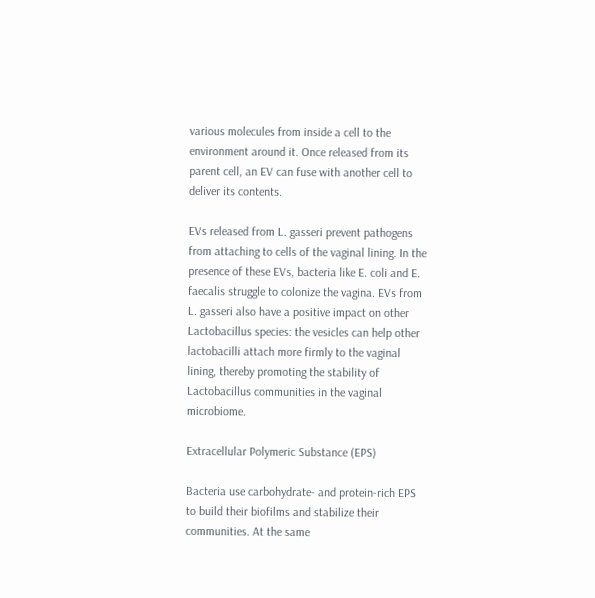various molecules from inside a cell to the environment around it. Once released from its parent cell, an EV can fuse with another cell to deliver its contents.

EVs released from L. gasseri prevent pathogens from attaching to cells of the vaginal lining. In the presence of these EVs, bacteria like E. coli and E. faecalis struggle to colonize the vagina. EVs from L. gasseri also have a positive impact on other Lactobacillus species: the vesicles can help other lactobacilli attach more firmly to the vaginal lining, thereby promoting the stability of Lactobacillus communities in the vaginal microbiome.

Extracellular Polymeric Substance (EPS)

Bacteria use carbohydrate- and protein-rich EPS to build their biofilms and stabilize their communities. At the same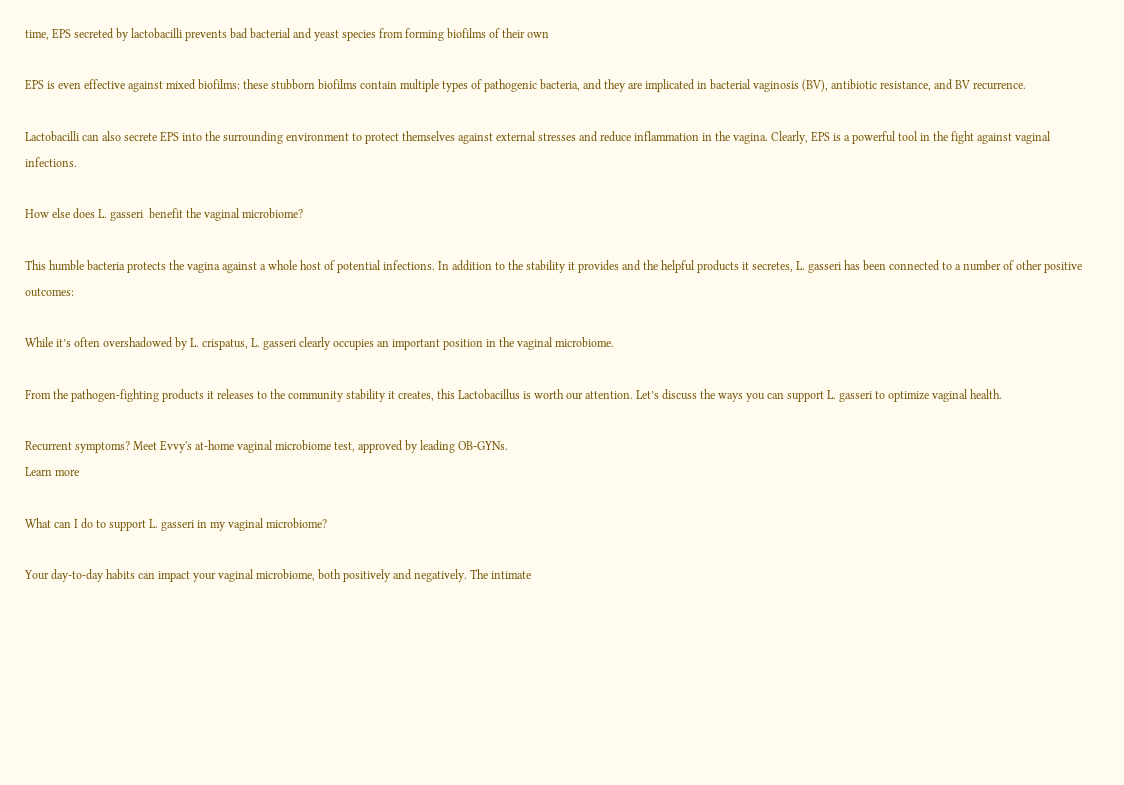time, EPS secreted by lactobacilli prevents bad bacterial and yeast species from forming biofilms of their own

EPS is even effective against mixed biofilms: these stubborn biofilms contain multiple types of pathogenic bacteria, and they are implicated in bacterial vaginosis (BV), antibiotic resistance, and BV recurrence.

Lactobacilli can also secrete EPS into the surrounding environment to protect themselves against external stresses and reduce inflammation in the vagina. Clearly, EPS is a powerful tool in the fight against vaginal infections.

How else does L. gasseri  benefit the vaginal microbiome?

This humble bacteria protects the vagina against a whole host of potential infections. In addition to the stability it provides and the helpful products it secretes, L. gasseri has been connected to a number of other positive outcomes:

While it’s often overshadowed by L. crispatus, L. gasseri clearly occupies an important position in the vaginal microbiome.

From the pathogen-fighting products it releases to the community stability it creates, this Lactobacillus is worth our attention. Let’s discuss the ways you can support L. gasseri to optimize vaginal health.

Recurrent symptoms? Meet Evvy's at-home vaginal microbiome test, approved by leading OB-GYNs.
Learn more

What can I do to support L. gasseri in my vaginal microbiome?

Your day-to-day habits can impact your vaginal microbiome, both positively and negatively. The intimate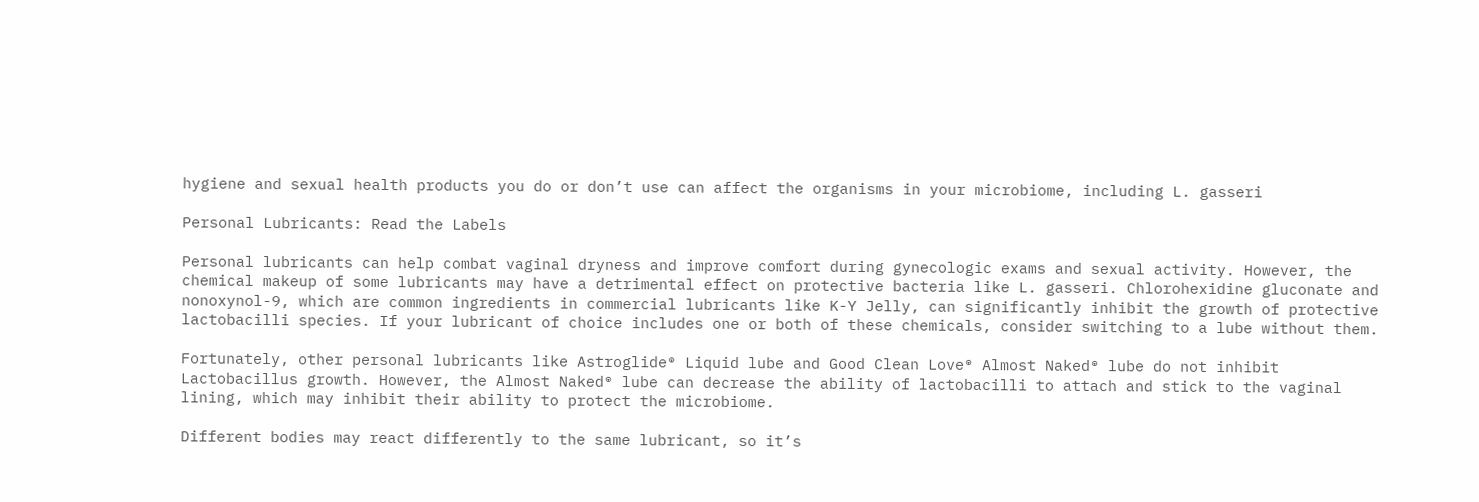hygiene and sexual health products you do or don’t use can affect the organisms in your microbiome, including L. gasseri

Personal Lubricants: Read the Labels

Personal lubricants can help combat vaginal dryness and improve comfort during gynecologic exams and sexual activity. However, the chemical makeup of some lubricants may have a detrimental effect on protective bacteria like L. gasseri. Chlorohexidine gluconate and nonoxynol-9, which are common ingredients in commercial lubricants like K-Y Jelly, can significantly inhibit the growth of protective lactobacilli species. If your lubricant of choice includes one or both of these chemicals, consider switching to a lube without them.

Fortunately, other personal lubricants like Astroglide® Liquid lube and Good Clean Love® Almost Naked® lube do not inhibit Lactobacillus growth. However, the Almost Naked® lube can decrease the ability of lactobacilli to attach and stick to the vaginal lining, which may inhibit their ability to protect the microbiome.

Different bodies may react differently to the same lubricant, so it’s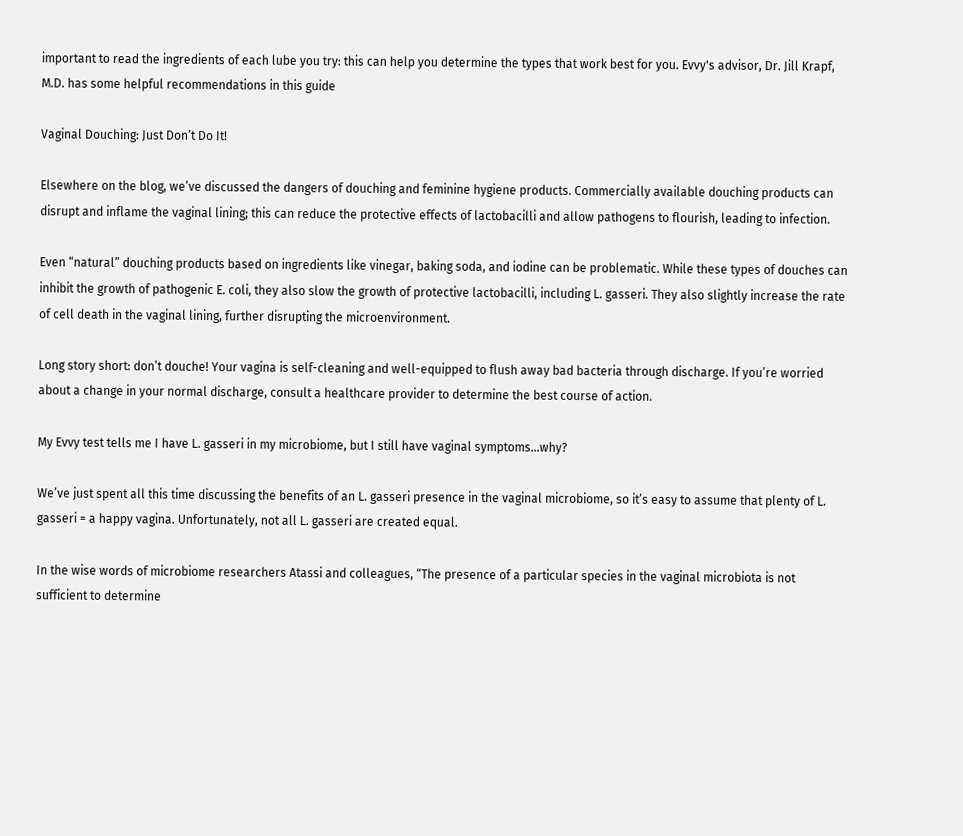important to read the ingredients of each lube you try: this can help you determine the types that work best for you. Evvy's advisor, Dr. Jill Krapf, M.D. has some helpful recommendations in this guide

Vaginal Douching: Just Don’t Do It!

Elsewhere on the blog, we’ve discussed the dangers of douching and feminine hygiene products. Commercially available douching products can disrupt and inflame the vaginal lining; this can reduce the protective effects of lactobacilli and allow pathogens to flourish, leading to infection.

Even “natural” douching products based on ingredients like vinegar, baking soda, and iodine can be problematic. While these types of douches can inhibit the growth of pathogenic E. coli, they also slow the growth of protective lactobacilli, including L. gasseri. They also slightly increase the rate of cell death in the vaginal lining, further disrupting the microenvironment.

Long story short: don’t douche! Your vagina is self-cleaning and well-equipped to flush away bad bacteria through discharge. If you’re worried about a change in your normal discharge, consult a healthcare provider to determine the best course of action.

My Evvy test tells me I have L. gasseri in my microbiome, but I still have vaginal symptoms…why?

We’ve just spent all this time discussing the benefits of an L. gasseri presence in the vaginal microbiome, so it’s easy to assume that plenty of L. gasseri = a happy vagina. Unfortunately, not all L. gasseri are created equal.

In the wise words of microbiome researchers Atassi and colleagues, “The presence of a particular species in the vaginal microbiota is not sufficient to determine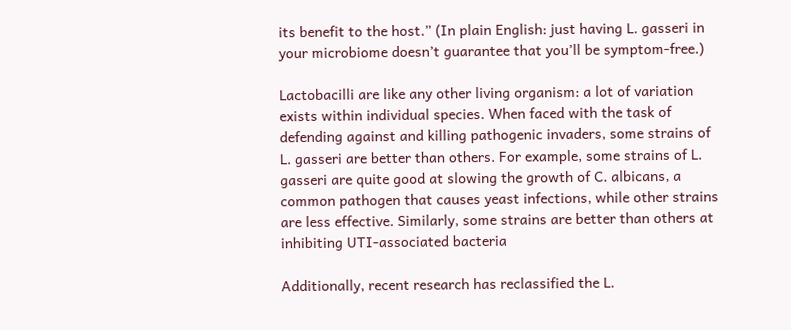its benefit to the host.” (In plain English: just having L. gasseri in your microbiome doesn’t guarantee that you’ll be symptom-free.)

Lactobacilli are like any other living organism: a lot of variation exists within individual species. When faced with the task of defending against and killing pathogenic invaders, some strains of L. gasseri are better than others. For example, some strains of L. gasseri are quite good at slowing the growth of C. albicans, a common pathogen that causes yeast infections, while other strains are less effective. Similarly, some strains are better than others at inhibiting UTI-associated bacteria

Additionally, recent research has reclassified the L.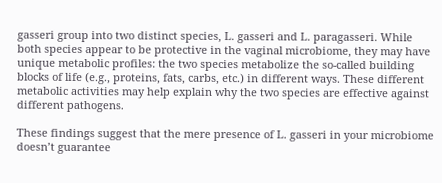gasseri group into two distinct species, L. gasseri and L. paragasseri. While both species appear to be protective in the vaginal microbiome, they may have unique metabolic profiles: the two species metabolize the so-called building blocks of life (e.g., proteins, fats, carbs, etc.) in different ways. These different metabolic activities may help explain why the two species are effective against different pathogens.

These findings suggest that the mere presence of L. gasseri in your microbiome doesn’t guarantee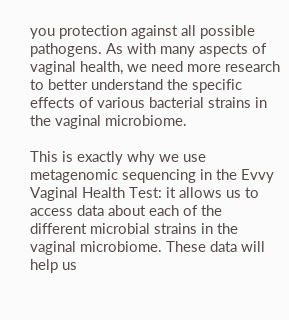you protection against all possible pathogens. As with many aspects of vaginal health, we need more research to better understand the specific effects of various bacterial strains in the vaginal microbiome.

This is exactly why we use metagenomic sequencing in the Evvy Vaginal Health Test: it allows us to access data about each of the different microbial strains in the vaginal microbiome. These data will help us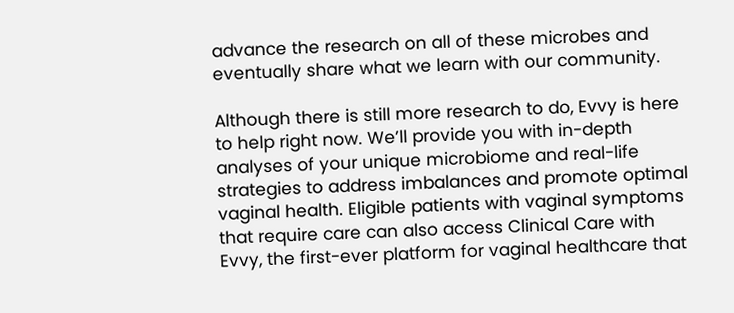advance the research on all of these microbes and eventually share what we learn with our community.

Although there is still more research to do, Evvy is here to help right now. We’ll provide you with in-depth analyses of your unique microbiome and real-life strategies to address imbalances and promote optimal vaginal health. Eligible patients with vaginal symptoms that require care can also access Clinical Care with Evvy, the first-ever platform for vaginal healthcare that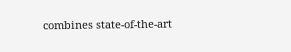combines state-of-the-art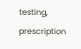testing, prescription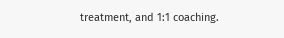treatment, and 1:1 coaching.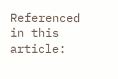Referenced in this article: